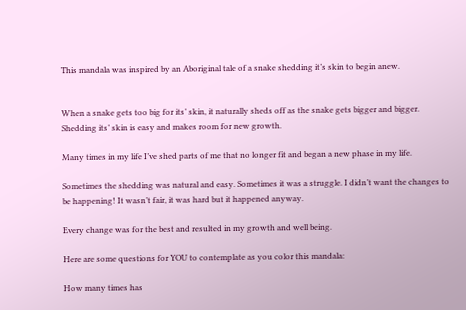This mandala was inspired by an Aboriginal tale of a snake shedding it’s skin to begin anew.


When a snake gets too big for its’ skin, it naturally sheds off as the snake gets bigger and bigger. Shedding its’ skin is easy and makes room for new growth.

Many times in my life I’ve shed parts of me that no longer fit and began a new phase in my life.

Sometimes the shedding was natural and easy. Sometimes it was a struggle. I didn’t want the changes to be happening! It wasn’t fair, it was hard but it happened anyway.

Every change was for the best and resulted in my growth and well being.

Here are some questions for YOU to contemplate as you color this mandala:

How many times has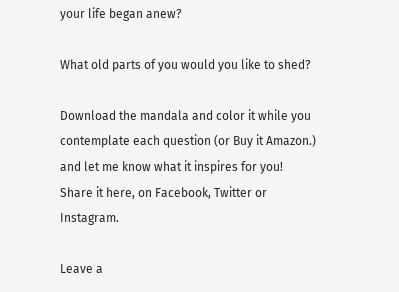your life began anew?

What old parts of you would you like to shed?

Download the mandala and color it while you contemplate each question (or Buy it Amazon.) and let me know what it inspires for you! Share it here, on Facebook, Twitter or Instagram.

Leave a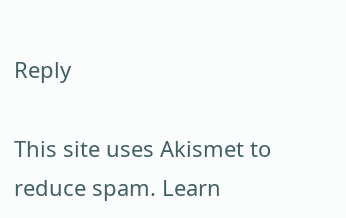Reply

This site uses Akismet to reduce spam. Learn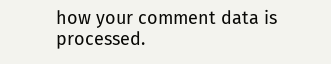how your comment data is processed.